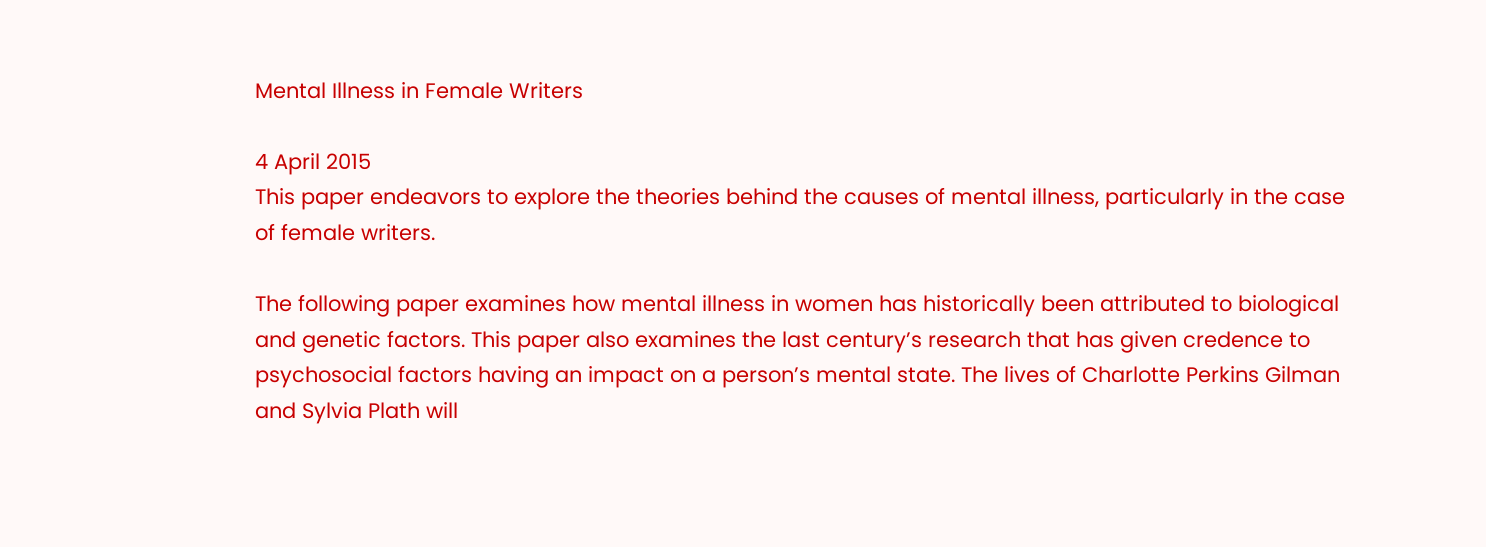Mental Illness in Female Writers

4 April 2015
This paper endeavors to explore the theories behind the causes of mental illness, particularly in the case of female writers.

The following paper examines how mental illness in women has historically been attributed to biological and genetic factors. This paper also examines the last century’s research that has given credence to psychosocial factors having an impact on a person’s mental state. The lives of Charlotte Perkins Gilman and Sylvia Plath will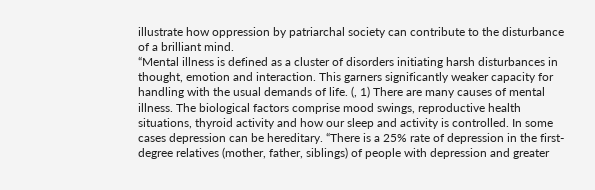illustrate how oppression by patriarchal society can contribute to the disturbance of a brilliant mind.
“Mental illness is defined as a cluster of disorders initiating harsh disturbances in thought, emotion and interaction. This garners significantly weaker capacity for handling with the usual demands of life. (, 1) There are many causes of mental illness. The biological factors comprise mood swings, reproductive health situations, thyroid activity and how our sleep and activity is controlled. In some cases depression can be hereditary. “There is a 25% rate of depression in the first-degree relatives (mother, father, siblings) of people with depression and greater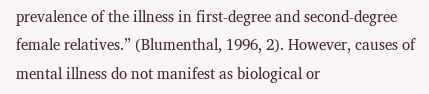prevalence of the illness in first-degree and second-degree female relatives.” (Blumenthal, 1996, 2). However, causes of mental illness do not manifest as biological or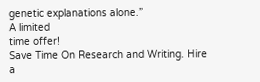genetic explanations alone.”
A limited
time offer!
Save Time On Research and Writing. Hire a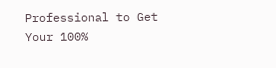Professional to Get Your 100%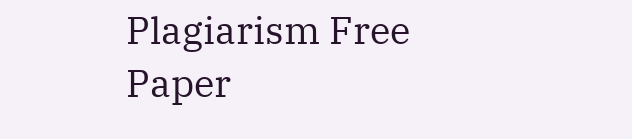Plagiarism Free Paper